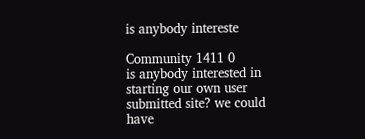is anybody intereste

Community 1411 0
is anybody interested in starting our own user submitted site? we could have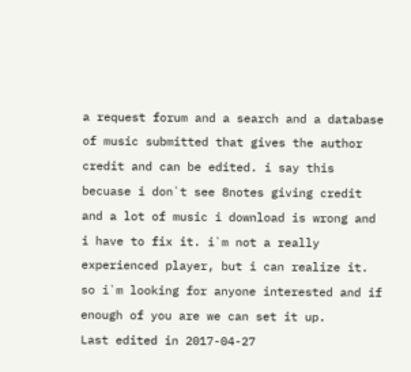a request forum and a search and a database of music submitted that gives the author credit and can be edited. i say this becuase i don`t see 8notes giving credit and a lot of music i download is wrong and i have to fix it. i`m not a really experienced player, but i can realize it. so i`m looking for anyone interested and if enough of you are we can set it up.
Last edited in 2017-04-27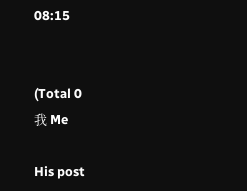08:15


(Total 0
我 Me

His post